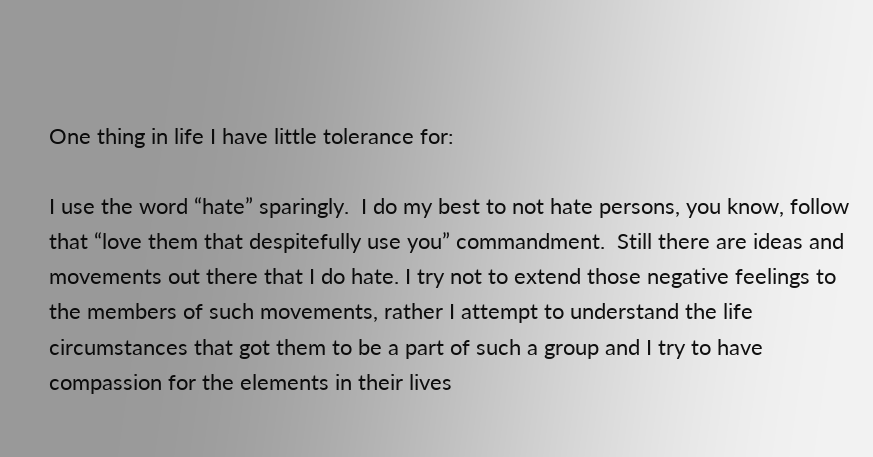One thing in life I have little tolerance for:

I use the word “hate” sparingly.  I do my best to not hate persons, you know, follow that “love them that despitefully use you” commandment.  Still there are ideas and movements out there that I do hate. I try not to extend those negative feelings to the members of such movements, rather I attempt to understand the life circumstances that got them to be a part of such a group and I try to have compassion for the elements in their lives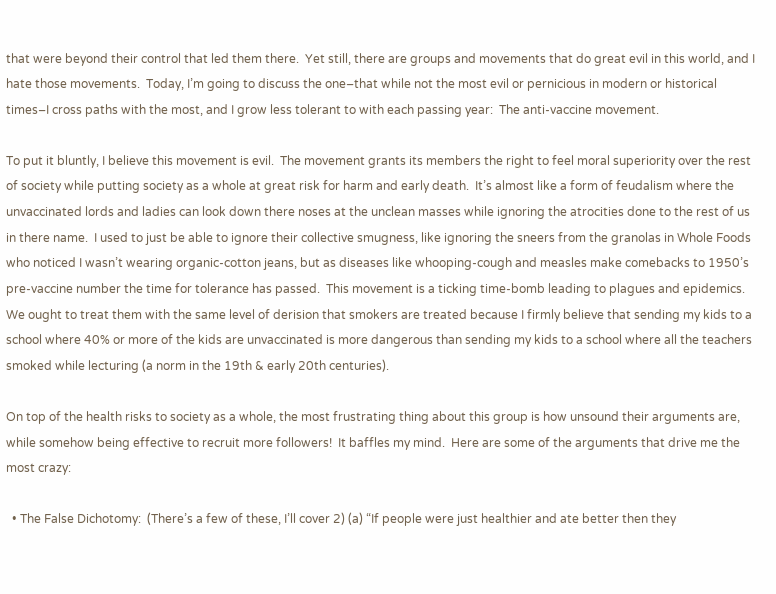that were beyond their control that led them there.  Yet still, there are groups and movements that do great evil in this world, and I hate those movements.  Today, I’m going to discuss the one–that while not the most evil or pernicious in modern or historical times–I cross paths with the most, and I grow less tolerant to with each passing year:  The anti-vaccine movement.

To put it bluntly, I believe this movement is evil.  The movement grants its members the right to feel moral superiority over the rest of society while putting society as a whole at great risk for harm and early death.  It’s almost like a form of feudalism where the unvaccinated lords and ladies can look down there noses at the unclean masses while ignoring the atrocities done to the rest of us in there name.  I used to just be able to ignore their collective smugness, like ignoring the sneers from the granolas in Whole Foods who noticed I wasn’t wearing organic-cotton jeans, but as diseases like whooping-cough and measles make comebacks to 1950’s pre-vaccine number the time for tolerance has passed.  This movement is a ticking time-bomb leading to plagues and epidemics.  We ought to treat them with the same level of derision that smokers are treated because I firmly believe that sending my kids to a school where 40% or more of the kids are unvaccinated is more dangerous than sending my kids to a school where all the teachers smoked while lecturing (a norm in the 19th & early 20th centuries).

On top of the health risks to society as a whole, the most frustrating thing about this group is how unsound their arguments are, while somehow being effective to recruit more followers!  It baffles my mind.  Here are some of the arguments that drive me the most crazy:

  • The False Dichotomy:  (There’s a few of these, I’ll cover 2) (a) “If people were just healthier and ate better then they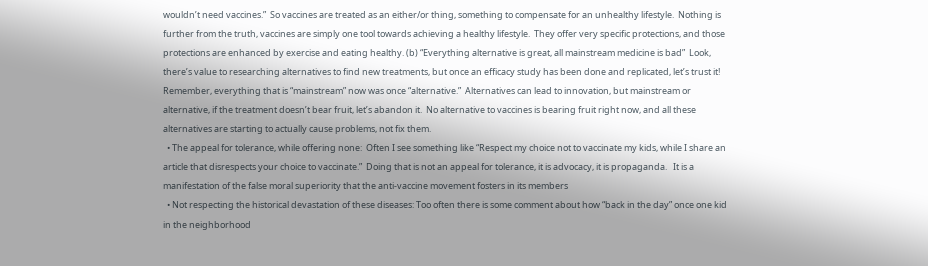wouldn’t need vaccines.”  So vaccines are treated as an either/or thing, something to compensate for an unhealthy lifestyle.  Nothing is further from the truth, vaccines are simply one tool towards achieving a healthy lifestyle.  They offer very specific protections, and those protections are enhanced by exercise and eating healthy. (b) “Everything alternative is great, all mainstream medicine is bad”  Look, there’s value to researching alternatives to find new treatments, but once an efficacy study has been done and replicated, let’s trust it!  Remember, everything that is “mainstream” now was once “alternative.”  Alternatives can lead to innovation, but mainstream or alternative, if the treatment doesn’t bear fruit, let’s abandon it.  No alternative to vaccines is bearing fruit right now, and all these alternatives are starting to actually cause problems, not fix them.
  • The appeal for tolerance, while offering none:  Often I see something like “Respect my choice not to vaccinate my kids, while I share an article that disrespects your choice to vaccinate.”  Doing that is not an appeal for tolerance, it is advocacy, it is propaganda.   It is a manifestation of the false moral superiority that the anti-vaccine movement fosters in its members
  • Not respecting the historical devastation of these diseases: Too often there is some comment about how “back in the day” once one kid in the neighborhood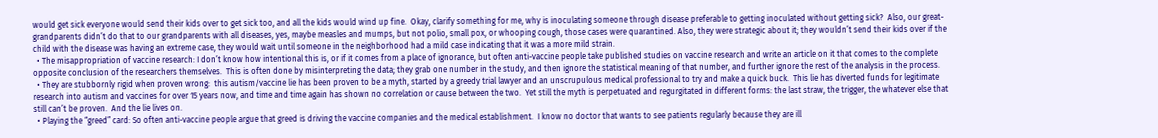would get sick everyone would send their kids over to get sick too, and all the kids would wind up fine.  Okay, clarify something for me, why is inoculating someone through disease preferable to getting inoculated without getting sick?  Also, our great-grandparents didn’t do that to our grandparents with all diseases, yes, maybe measles and mumps, but not polio, small pox, or whooping cough, those cases were quarantined. Also, they were strategic about it; they wouldn’t send their kids over if the child with the disease was having an extreme case, they would wait until someone in the neighborhood had a mild case indicating that it was a more mild strain.
  • The misappropriation of vaccine research: I don’t know how intentional this is, or if it comes from a place of ignorance, but often anti-vaccine people take published studies on vaccine research and write an article on it that comes to the complete opposite conclusion of the researchers themselves.  This is often done by misinterpreting the data; they grab one number in the study, and then ignore the statistical meaning of that number, and further ignore the rest of the analysis in the process.
  • They are stubbornly rigid when proven wrong:  this autism/vaccine lie has been proven to be a myth, started by a greedy trial lawyer and an unscrupulous medical professional to try and make a quick buck.  This lie has diverted funds for legitimate research into autism and vaccines for over 15 years now, and time and time again has shown no correlation or cause between the two.  Yet still the myth is perpetuated and regurgitated in different forms: the last straw, the trigger, the whatever else that still can’t be proven.  And the lie lives on.
  • Playing the “greed” card: So often anti-vaccine people argue that greed is driving the vaccine companies and the medical establishment.  I know no doctor that wants to see patients regularly because they are ill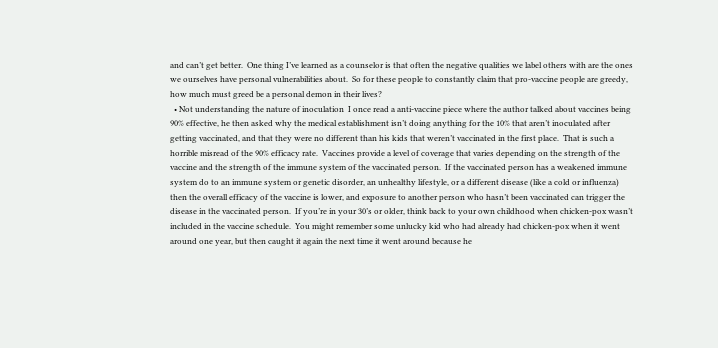and can’t get better.  One thing I’ve learned as a counselor is that often the negative qualities we label others with are the ones we ourselves have personal vulnerabilities about.  So for these people to constantly claim that pro-vaccine people are greedy, how much must greed be a personal demon in their lives?
  • Not understanding the nature of inoculation  I once read a anti-vaccine piece where the author talked about vaccines being 90% effective, he then asked why the medical establishment isn’t doing anything for the 10% that aren’t inoculated after getting vaccinated, and that they were no different than his kids that weren’t vaccinated in the first place.  That is such a horrible misread of the 90% efficacy rate.  Vaccines provide a level of coverage that varies depending on the strength of the vaccine and the strength of the immune system of the vaccinated person.  If the vaccinated person has a weakened immune system do to an immune system or genetic disorder, an unhealthy lifestyle, or a different disease (like a cold or influenza) then the overall efficacy of the vaccine is lower, and exposure to another person who hasn’t been vaccinated can trigger the disease in the vaccinated person.  If you’re in your 30’s or older, think back to your own childhood when chicken-pox wasn’t included in the vaccine schedule.  You might remember some unlucky kid who had already had chicken-pox when it went around one year, but then caught it again the next time it went around because he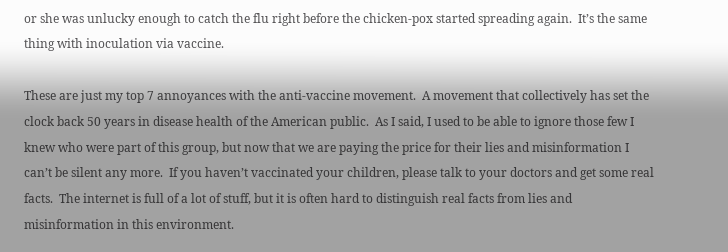or she was unlucky enough to catch the flu right before the chicken-pox started spreading again.  It’s the same thing with inoculation via vaccine.

These are just my top 7 annoyances with the anti-vaccine movement.  A movement that collectively has set the clock back 50 years in disease health of the American public.  As I said, I used to be able to ignore those few I knew who were part of this group, but now that we are paying the price for their lies and misinformation I can’t be silent any more.  If you haven’t vaccinated your children, please talk to your doctors and get some real facts.  The internet is full of a lot of stuff, but it is often hard to distinguish real facts from lies and misinformation in this environment.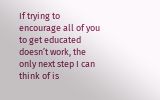If trying to encourage all of you to get educated doesn’t work, the only next step I can think of is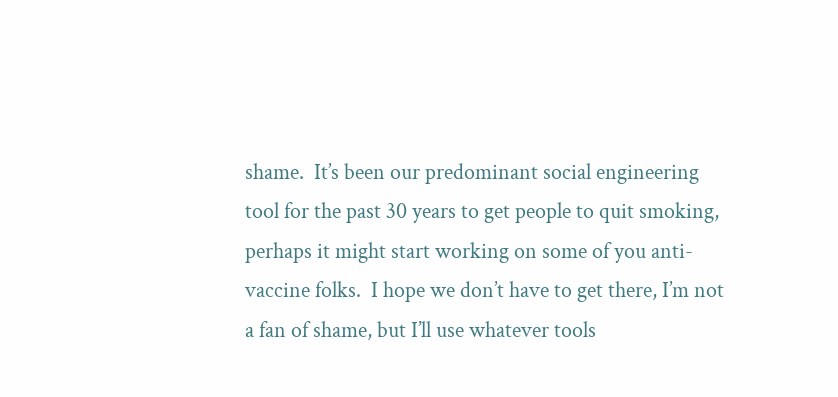shame.  It’s been our predominant social engineering tool for the past 30 years to get people to quit smoking, perhaps it might start working on some of you anti-vaccine folks.  I hope we don’t have to get there, I’m not a fan of shame, but I’ll use whatever tools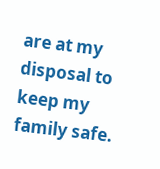are at my disposal to keep my family safe.